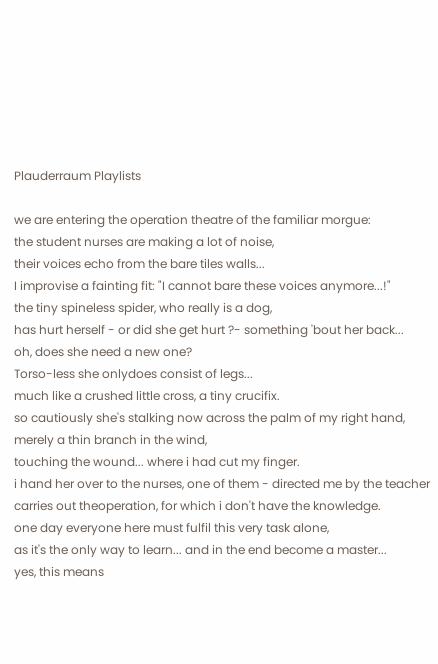Plauderraum Playlists

we are entering the operation theatre of the familiar morgue:
the student nurses are making a lot of noise,
their voices echo from the bare tiles walls...
I improvise a fainting fit: "I cannot bare these voices anymore...!"
the tiny spineless spider, who really is a dog,
has hurt herself - or did she get hurt ?- something 'bout her back...
oh, does she need a new one?
Torso-less she onlydoes consist of legs...
much like a crushed little cross, a tiny crucifix.
so cautiously she's stalking now across the palm of my right hand,
merely a thin branch in the wind,
touching the wound... where i had cut my finger.
i hand her over to the nurses, one of them - directed me by the teacher
carries out theoperation, for which i don't have the knowledge.
one day everyone here must fulfil this very task alone,
as it's the only way to learn... and in the end become a master...
yes, this means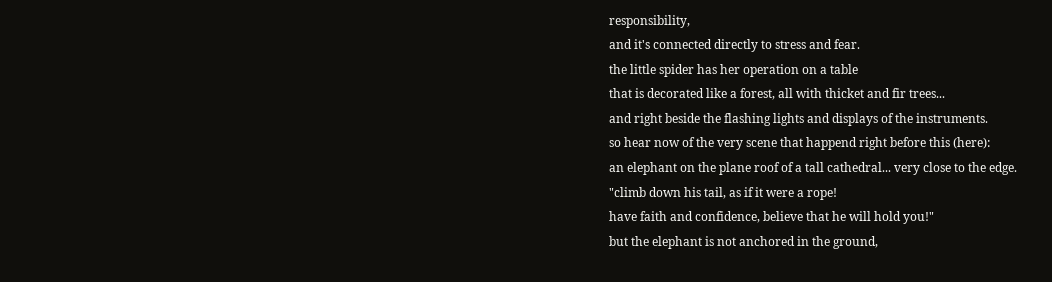responsibility,
and it's connected directly to stress and fear.
the little spider has her operation on a table
that is decorated like a forest, all with thicket and fir trees...
and right beside the flashing lights and displays of the instruments.
so hear now of the very scene that happend right before this (here):
an elephant on the plane roof of a tall cathedral... very close to the edge.
"climb down his tail, as if it were a rope!
have faith and confidence, believe that he will hold you!"
but the elephant is not anchored in the ground,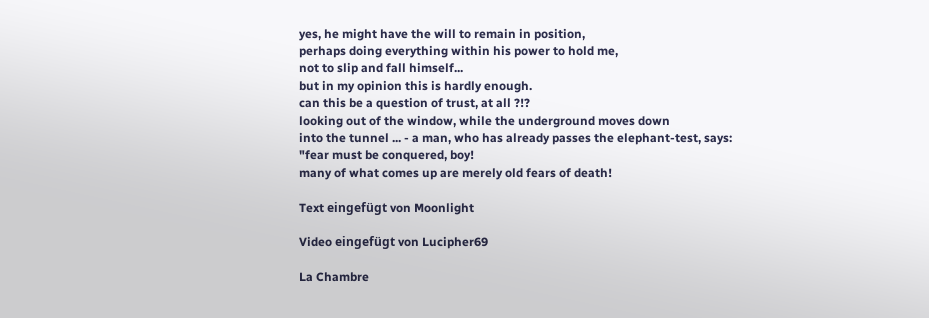yes, he might have the will to remain in position,
perhaps doing everything within his power to hold me,
not to slip and fall himself...
but in my opinion this is hardly enough.
can this be a question of trust, at all ?!?
looking out of the window, while the underground moves down
into the tunnel ... - a man, who has already passes the elephant-test, says:
"fear must be conquered, boy!
many of what comes up are merely old fears of death!

Text eingefügt von Moonlight

Video eingefügt von Lucipher69

La Chambre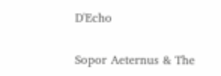D'Echo

Sopor Aeternus & The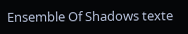Ensemble Of Shadows texte